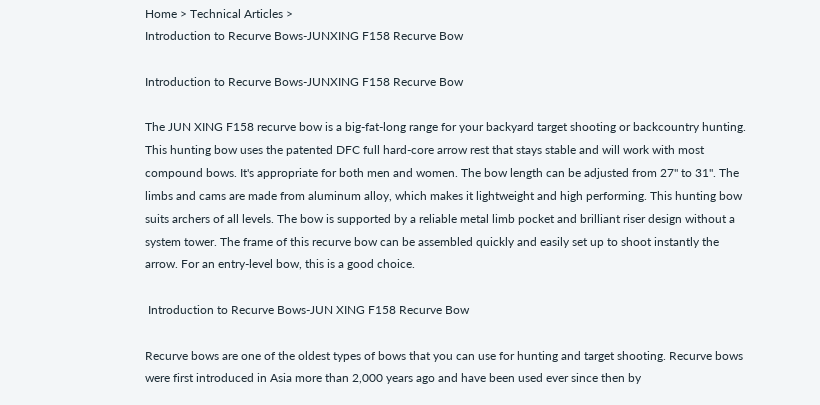Home > Technical Articles >
Introduction to Recurve Bows-JUNXING F158 Recurve Bow

Introduction to Recurve Bows-JUNXING F158 Recurve Bow

The JUN XING F158 recurve bow is a big-fat-long range for your backyard target shooting or backcountry hunting. This hunting bow uses the patented DFC full hard-core arrow rest that stays stable and will work with most compound bows. It's appropriate for both men and women. The bow length can be adjusted from 27" to 31". The limbs and cams are made from aluminum alloy, which makes it lightweight and high performing. This hunting bow suits archers of all levels. The bow is supported by a reliable metal limb pocket and brilliant riser design without a system tower. The frame of this recurve bow can be assembled quickly and easily set up to shoot instantly the arrow. For an entry-level bow, this is a good choice.

 Introduction to Recurve Bows-JUN XING F158 Recurve Bow

Recurve bows are one of the oldest types of bows that you can use for hunting and target shooting. Recurve bows were first introduced in Asia more than 2,000 years ago and have been used ever since then by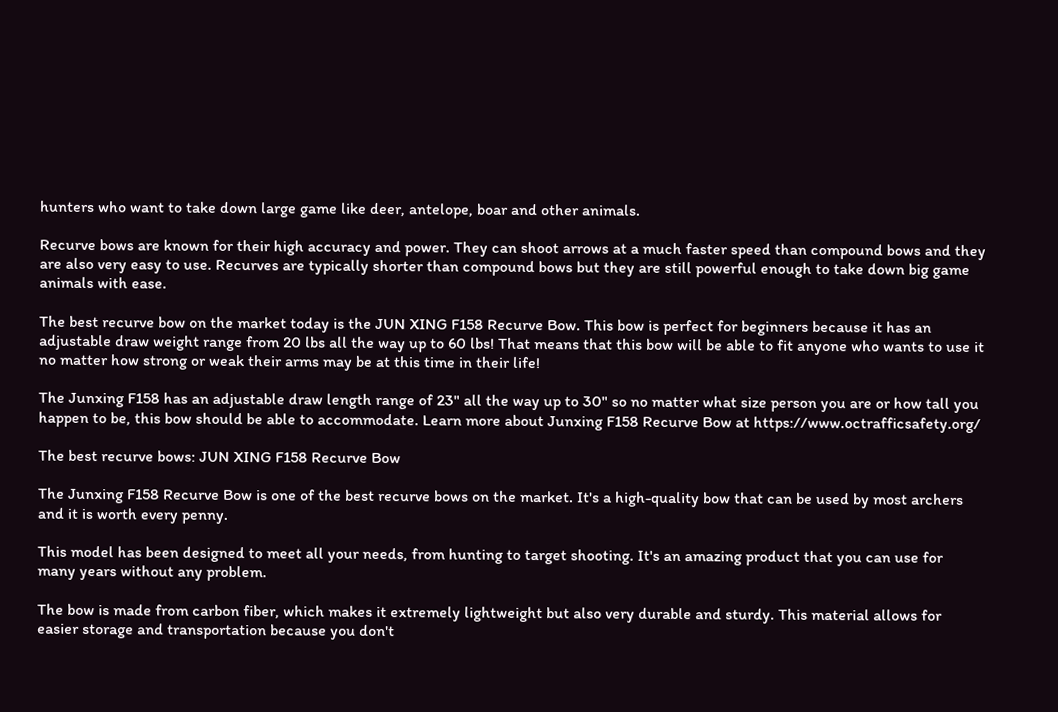hunters who want to take down large game like deer, antelope, boar and other animals.

Recurve bows are known for their high accuracy and power. They can shoot arrows at a much faster speed than compound bows and they are also very easy to use. Recurves are typically shorter than compound bows but they are still powerful enough to take down big game animals with ease.

The best recurve bow on the market today is the JUN XING F158 Recurve Bow. This bow is perfect for beginners because it has an adjustable draw weight range from 20 lbs all the way up to 60 lbs! That means that this bow will be able to fit anyone who wants to use it no matter how strong or weak their arms may be at this time in their life!

The Junxing F158 has an adjustable draw length range of 23" all the way up to 30" so no matter what size person you are or how tall you happen to be, this bow should be able to accommodate. Learn more about Junxing F158 Recurve Bow at https://www.octrafficsafety.org/

The best recurve bows: JUN XING F158 Recurve Bow

The Junxing F158 Recurve Bow is one of the best recurve bows on the market. It's a high-quality bow that can be used by most archers and it is worth every penny.

This model has been designed to meet all your needs, from hunting to target shooting. It's an amazing product that you can use for many years without any problem.

The bow is made from carbon fiber, which makes it extremely lightweight but also very durable and sturdy. This material allows for easier storage and transportation because you don't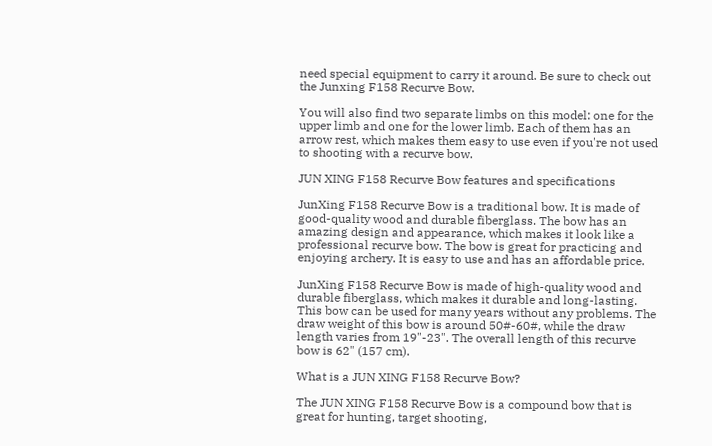need special equipment to carry it around. Be sure to check out the Junxing F158 Recurve Bow.

You will also find two separate limbs on this model: one for the upper limb and one for the lower limb. Each of them has an arrow rest, which makes them easy to use even if you're not used to shooting with a recurve bow.

JUN XING F158 Recurve Bow features and specifications

JunXing F158 Recurve Bow is a traditional bow. It is made of good-quality wood and durable fiberglass. The bow has an amazing design and appearance, which makes it look like a professional recurve bow. The bow is great for practicing and enjoying archery. It is easy to use and has an affordable price.

JunXing F158 Recurve Bow is made of high-quality wood and durable fiberglass, which makes it durable and long-lasting. This bow can be used for many years without any problems. The draw weight of this bow is around 50#-60#, while the draw length varies from 19"-23". The overall length of this recurve bow is 62" (157 cm).

What is a JUN XING F158 Recurve Bow?

The JUN XING F158 Recurve Bow is a compound bow that is great for hunting, target shooting,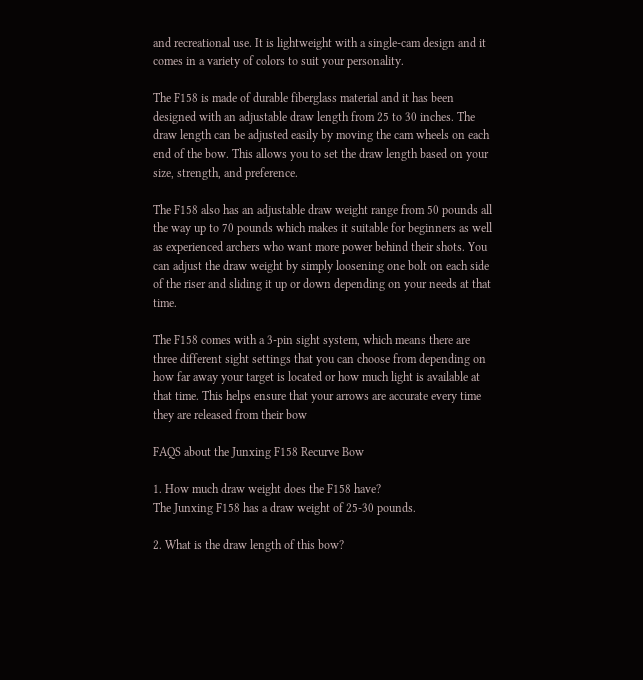and recreational use. It is lightweight with a single-cam design and it comes in a variety of colors to suit your personality.

The F158 is made of durable fiberglass material and it has been designed with an adjustable draw length from 25 to 30 inches. The draw length can be adjusted easily by moving the cam wheels on each end of the bow. This allows you to set the draw length based on your size, strength, and preference.

The F158 also has an adjustable draw weight range from 50 pounds all the way up to 70 pounds which makes it suitable for beginners as well as experienced archers who want more power behind their shots. You can adjust the draw weight by simply loosening one bolt on each side of the riser and sliding it up or down depending on your needs at that time.

The F158 comes with a 3-pin sight system, which means there are three different sight settings that you can choose from depending on how far away your target is located or how much light is available at that time. This helps ensure that your arrows are accurate every time they are released from their bow

FAQS about the Junxing F158 Recurve Bow

1. How much draw weight does the F158 have?
The Junxing F158 has a draw weight of 25-30 pounds.

2. What is the draw length of this bow?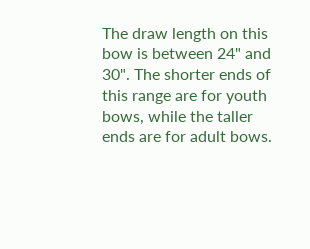The draw length on this bow is between 24" and 30". The shorter ends of this range are for youth bows, while the taller ends are for adult bows.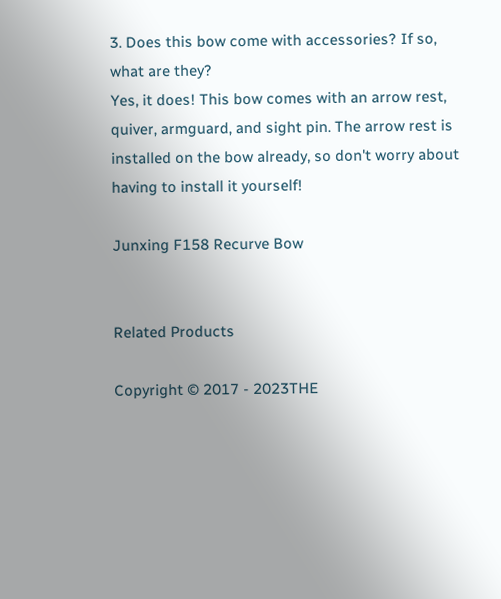3. Does this bow come with accessories? If so, what are they?
Yes, it does! This bow comes with an arrow rest, quiver, armguard, and sight pin. The arrow rest is installed on the bow already, so don't worry about having to install it yourself!

Junxing F158 Recurve Bow


Related Products

Copyright © 2017 - 2023THE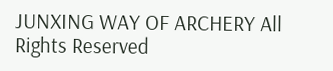JUNXING WAY OF ARCHERY All Rights Reserved